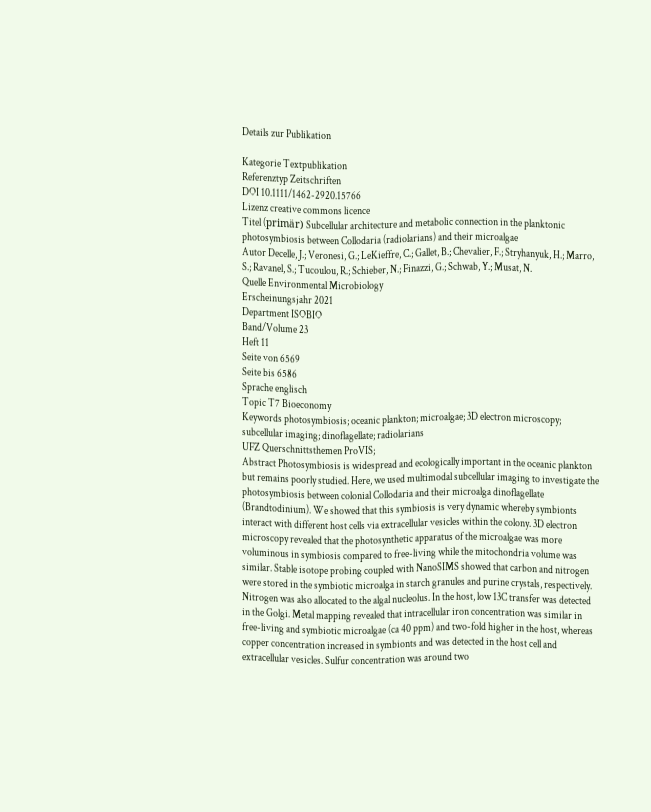Details zur Publikation

Kategorie Textpublikation
Referenztyp Zeitschriften
DOI 10.1111/1462-2920.15766
Lizenz creative commons licence
Titel (primär) Subcellular architecture and metabolic connection in the planktonic photosymbiosis between Collodaria (radiolarians) and their microalgae
Autor Decelle, J.; Veronesi, G.; LeKieffre, C.; Gallet, B.; Chevalier, F.; Stryhanyuk, H.; Marro, S.; Ravanel, S.; Tucoulou, R.; Schieber, N.; Finazzi, G.; Schwab, Y.; Musat, N.
Quelle Environmental Microbiology
Erscheinungsjahr 2021
Department ISOBIO
Band/Volume 23
Heft 11
Seite von 6569
Seite bis 6586
Sprache englisch
Topic T7 Bioeconomy
Keywords photosymbiosis; oceanic plankton; microalgae; 3D electron microscopy; subcellular imaging; dinoflagellate; radiolarians
UFZ Querschnittsthemen ProVIS;
Abstract Photosymbiosis is widespread and ecologically important in the oceanic plankton but remains poorly studied. Here, we used multimodal subcellular imaging to investigate the photosymbiosis between colonial Collodaria and their microalga dinoflagellate (Brandtodinium). We showed that this symbiosis is very dynamic whereby symbionts interact with different host cells via extracellular vesicles within the colony. 3D electron microscopy revealed that the photosynthetic apparatus of the microalgae was more voluminous in symbiosis compared to free-living while the mitochondria volume was similar. Stable isotope probing coupled with NanoSIMS showed that carbon and nitrogen were stored in the symbiotic microalga in starch granules and purine crystals, respectively. Nitrogen was also allocated to the algal nucleolus. In the host, low 13C transfer was detected in the Golgi. Metal mapping revealed that intracellular iron concentration was similar in free-living and symbiotic microalgae (ca 40 ppm) and two-fold higher in the host, whereas copper concentration increased in symbionts and was detected in the host cell and extracellular vesicles. Sulfur concentration was around two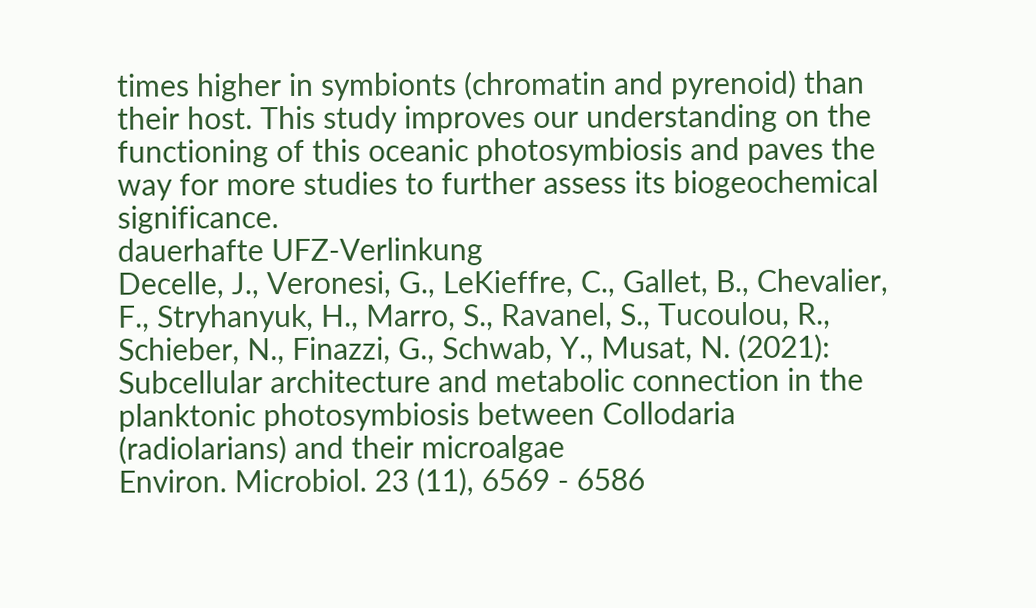times higher in symbionts (chromatin and pyrenoid) than their host. This study improves our understanding on the functioning of this oceanic photosymbiosis and paves the way for more studies to further assess its biogeochemical significance.
dauerhafte UFZ-Verlinkung
Decelle, J., Veronesi, G., LeKieffre, C., Gallet, B., Chevalier, F., Stryhanyuk, H., Marro, S., Ravanel, S., Tucoulou, R., Schieber, N., Finazzi, G., Schwab, Y., Musat, N. (2021):
Subcellular architecture and metabolic connection in the planktonic photosymbiosis between Collodaria (radiolarians) and their microalgae
Environ. Microbiol. 23 (11), 6569 - 6586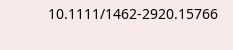10.1111/1462-2920.15766